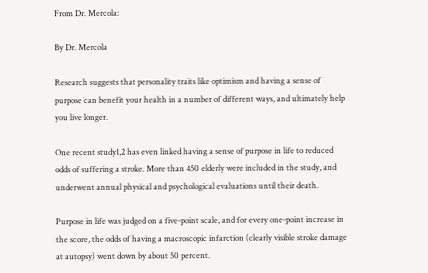From Dr. Mercola:

By Dr. Mercola

Research suggests that personality traits like optimism and having a sense of purpose can benefit your health in a number of different ways, and ultimately help you live longer.

One recent study1,2 has even linked having a sense of purpose in life to reduced odds of suffering a stroke. More than 450 elderly were included in the study, and underwent annual physical and psychological evaluations until their death.

Purpose in life was judged on a five-point scale, and for every one-point increase in the score, the odds of having a macroscopic infarction (clearly visible stroke damage at autopsy) went down by about 50 percent.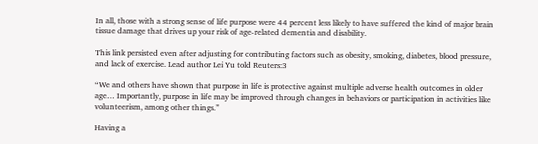In all, those with a strong sense of life purpose were 44 percent less likely to have suffered the kind of major brain tissue damage that drives up your risk of age-related dementia and disability.

This link persisted even after adjusting for contributing factors such as obesity, smoking, diabetes, blood pressure, and lack of exercise. Lead author Lei Yu told Reuters:3

“We and others have shown that purpose in life is protective against multiple adverse health outcomes in older age… Importantly, purpose in life may be improved through changes in behaviors or participation in activities like volunteerism, among other things.”

Having a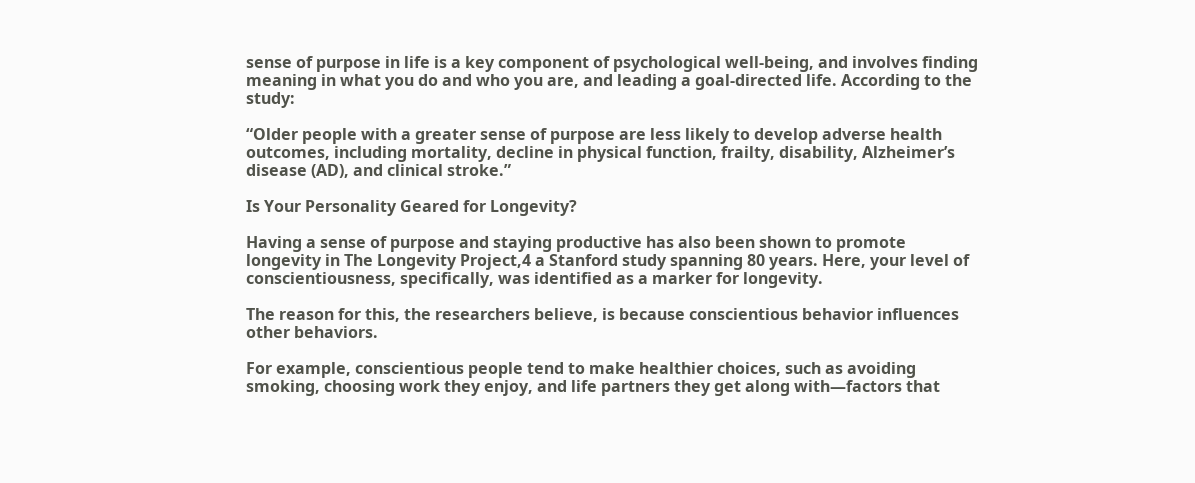sense of purpose in life is a key component of psychological well-being, and involves finding meaning in what you do and who you are, and leading a goal-directed life. According to the study:

“Older people with a greater sense of purpose are less likely to develop adverse health outcomes, including mortality, decline in physical function, frailty, disability, Alzheimer’s disease (AD), and clinical stroke.”

Is Your Personality Geared for Longevity?

Having a sense of purpose and staying productive has also been shown to promote longevity in The Longevity Project,4 a Stanford study spanning 80 years. Here, your level of conscientiousness, specifically, was identified as a marker for longevity.

The reason for this, the researchers believe, is because conscientious behavior influences other behaviors.

For example, conscientious people tend to make healthier choices, such as avoiding smoking, choosing work they enjoy, and life partners they get along with—factors that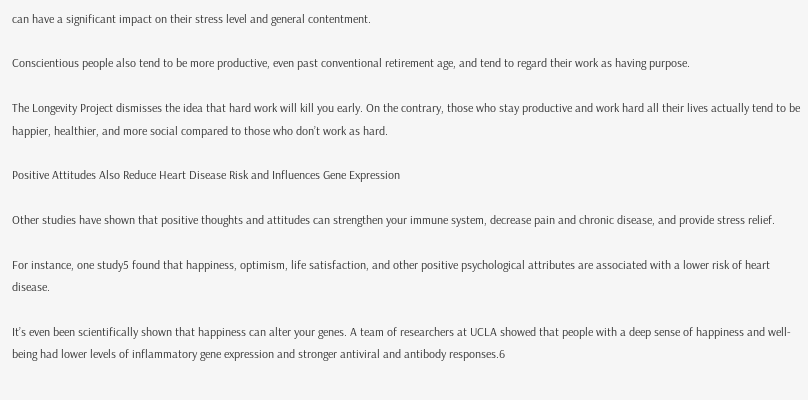can have a significant impact on their stress level and general contentment.

Conscientious people also tend to be more productive, even past conventional retirement age, and tend to regard their work as having purpose.

The Longevity Project dismisses the idea that hard work will kill you early. On the contrary, those who stay productive and work hard all their lives actually tend to be happier, healthier, and more social compared to those who don’t work as hard.

Positive Attitudes Also Reduce Heart Disease Risk and Influences Gene Expression

Other studies have shown that positive thoughts and attitudes can strengthen your immune system, decrease pain and chronic disease, and provide stress relief.

For instance, one study5 found that happiness, optimism, life satisfaction, and other positive psychological attributes are associated with a lower risk of heart disease.

It’s even been scientifically shown that happiness can alter your genes. A team of researchers at UCLA showed that people with a deep sense of happiness and well-being had lower levels of inflammatory gene expression and stronger antiviral and antibody responses.6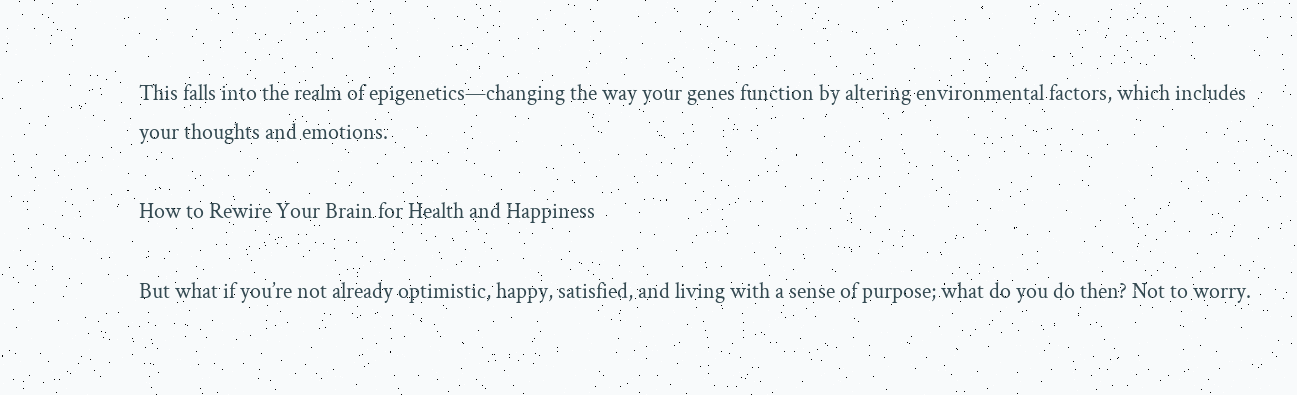This falls into the realm of epigenetics—changing the way your genes function by altering environmental factors, which includes your thoughts and emotions.

How to Rewire Your Brain for Health and Happiness

But what if you’re not already optimistic, happy, satisfied, and living with a sense of purpose; what do you do then? Not to worry.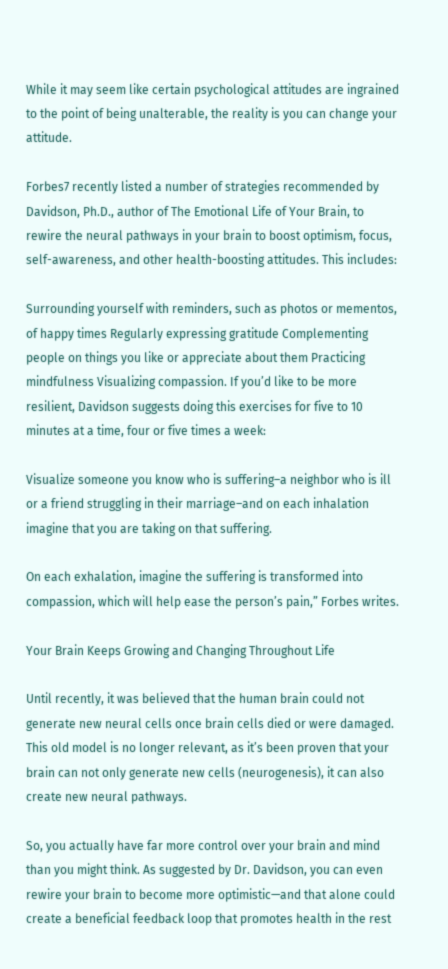While it may seem like certain psychological attitudes are ingrained to the point of being unalterable, the reality is you can change your attitude.

Forbes7 recently listed a number of strategies recommended by Davidson, Ph.D., author of The Emotional Life of Your Brain, to rewire the neural pathways in your brain to boost optimism, focus, self-awareness, and other health-boosting attitudes. This includes:

Surrounding yourself with reminders, such as photos or mementos, of happy times Regularly expressing gratitude Complementing people on things you like or appreciate about them Practicing mindfulness Visualizing compassion. If you’d like to be more resilient, Davidson suggests doing this exercises for five to 10 minutes at a time, four or five times a week:

Visualize someone you know who is suffering–a neighbor who is ill or a friend struggling in their marriage–and on each inhalation imagine that you are taking on that suffering.

On each exhalation, imagine the suffering is transformed into compassion, which will help ease the person’s pain,” Forbes writes.

Your Brain Keeps Growing and Changing Throughout Life

Until recently, it was believed that the human brain could not generate new neural cells once brain cells died or were damaged. This old model is no longer relevant, as it’s been proven that your brain can not only generate new cells (neurogenesis), it can also create new neural pathways.

So, you actually have far more control over your brain and mind than you might think. As suggested by Dr. Davidson, you can even rewire your brain to become more optimistic—and that alone could create a beneficial feedback loop that promotes health in the rest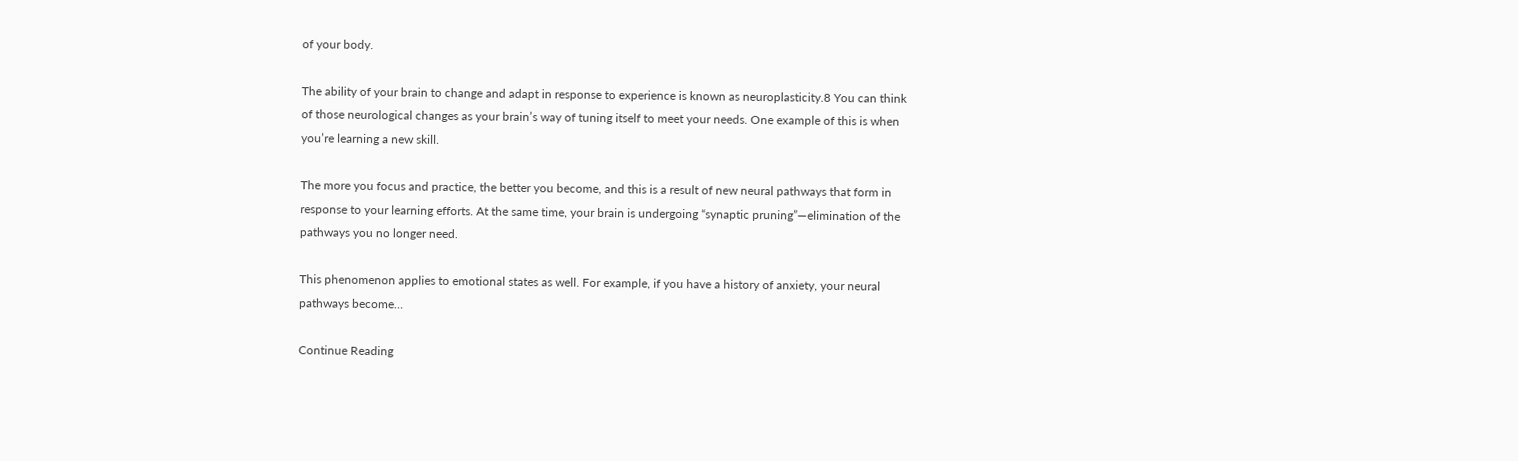of your body.

The ability of your brain to change and adapt in response to experience is known as neuroplasticity.8 You can think of those neurological changes as your brain’s way of tuning itself to meet your needs. One example of this is when you’re learning a new skill.

The more you focus and practice, the better you become, and this is a result of new neural pathways that form in response to your learning efforts. At the same time, your brain is undergoing “synaptic pruning”—elimination of the pathways you no longer need.

This phenomenon applies to emotional states as well. For example, if you have a history of anxiety, your neural pathways become…

Continue Reading